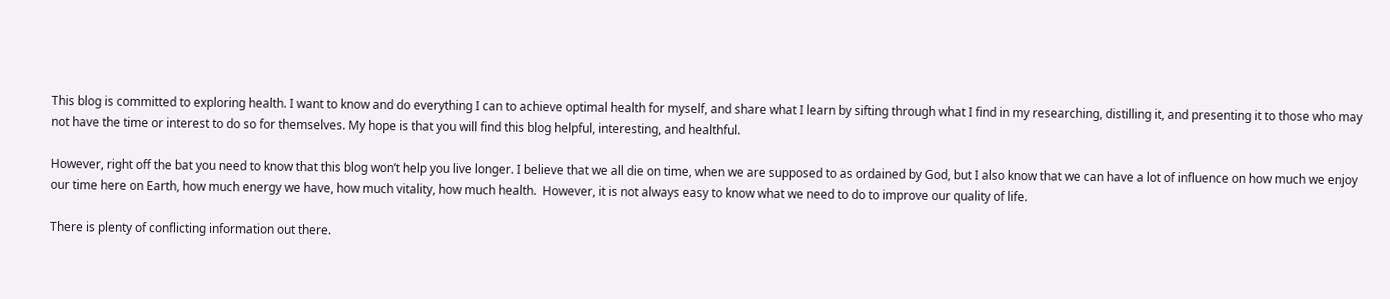This blog is committed to exploring health. I want to know and do everything I can to achieve optimal health for myself, and share what I learn by sifting through what I find in my researching, distilling it, and presenting it to those who may not have the time or interest to do so for themselves. My hope is that you will find this blog helpful, interesting, and healthful.

However, right off the bat you need to know that this blog won’t help you live longer. I believe that we all die on time, when we are supposed to as ordained by God, but I also know that we can have a lot of influence on how much we enjoy our time here on Earth, how much energy we have, how much vitality, how much health.  However, it is not always easy to know what we need to do to improve our quality of life.

There is plenty of conflicting information out there.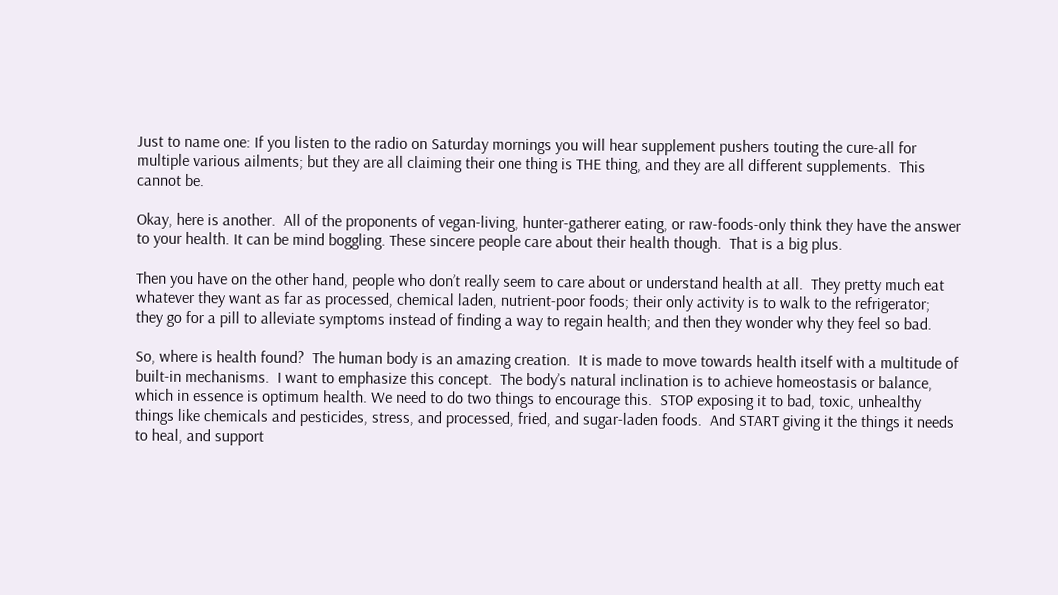Just to name one: If you listen to the radio on Saturday mornings you will hear supplement pushers touting the cure-all for multiple various ailments; but they are all claiming their one thing is THE thing, and they are all different supplements.  This cannot be.

Okay, here is another.  All of the proponents of vegan-living, hunter-gatherer eating, or raw-foods-only think they have the answer to your health. It can be mind boggling. These sincere people care about their health though.  That is a big plus.

Then you have on the other hand, people who don’t really seem to care about or understand health at all.  They pretty much eat whatever they want as far as processed, chemical laden, nutrient-poor foods; their only activity is to walk to the refrigerator; they go for a pill to alleviate symptoms instead of finding a way to regain health; and then they wonder why they feel so bad.

So, where is health found?  The human body is an amazing creation.  It is made to move towards health itself with a multitude of built-in mechanisms.  I want to emphasize this concept.  The body’s natural inclination is to achieve homeostasis or balance, which in essence is optimum health. We need to do two things to encourage this.  STOP exposing it to bad, toxic, unhealthy things like chemicals and pesticides, stress, and processed, fried, and sugar-laden foods.  And START giving it the things it needs to heal, and support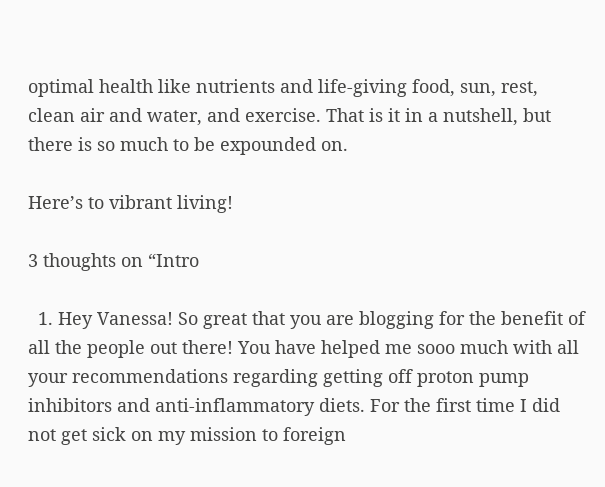optimal health like nutrients and life-giving food, sun, rest, clean air and water, and exercise. That is it in a nutshell, but there is so much to be expounded on.

Here’s to vibrant living!

3 thoughts on “Intro

  1. Hey Vanessa! So great that you are blogging for the benefit of all the people out there! You have helped me sooo much with all your recommendations regarding getting off proton pump inhibitors and anti-inflammatory diets. For the first time I did not get sick on my mission to foreign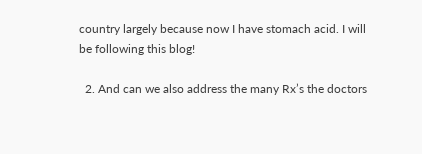country largely because now I have stomach acid. I will be following this blog!

  2. And can we also address the many Rx’s the doctors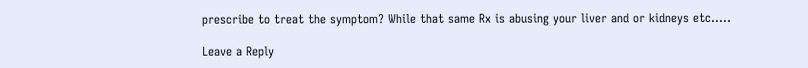prescribe to treat the symptom? While that same Rx is abusing your liver and or kidneys etc…..

Leave a Reply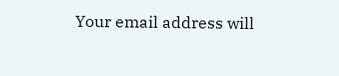Your email address will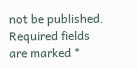not be published. Required fields are marked *